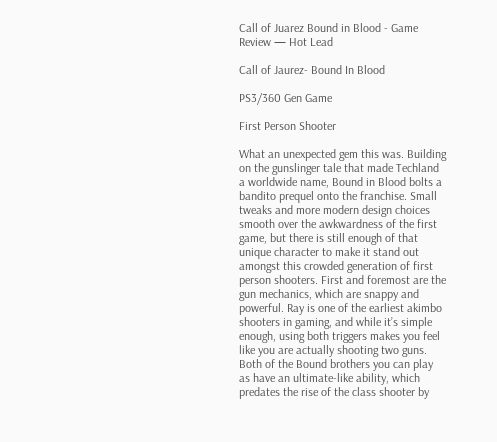Call of Juarez Bound in Blood - Game Review — Hot Lead

Call of Jaurez- Bound In Blood

PS3/360 Gen Game

First Person Shooter

What an unexpected gem this was. Building on the gunslinger tale that made Techland a worldwide name, Bound in Blood bolts a bandito prequel onto the franchise. Small tweaks and more modern design choices smooth over the awkwardness of the first game, but there is still enough of that unique character to make it stand out amongst this crowded generation of first person shooters. First and foremost are the gun mechanics, which are snappy and powerful. Ray is one of the earliest akimbo shooters in gaming, and while it’s simple enough, using both triggers makes you feel like you are actually shooting two guns. Both of the Bound brothers you can play as have an ultimate-like ability, which predates the rise of the class shooter by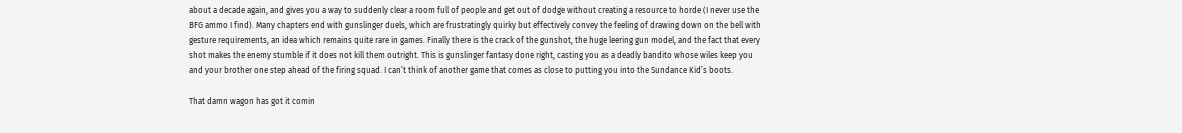about a decade again, and gives you a way to suddenly clear a room full of people and get out of dodge without creating a resource to horde (I never use the BFG ammo I find). Many chapters end with gunslinger duels, which are frustratingly quirky but effectively convey the feeling of drawing down on the bell with gesture requirements, an idea which remains quite rare in games. Finally there is the crack of the gunshot, the huge leering gun model, and the fact that every shot makes the enemy stumble if it does not kill them outright. This is gunslinger fantasy done right, casting you as a deadly bandito whose wiles keep you and your brother one step ahead of the firing squad. I can’t think of another game that comes as close to putting you into the Sundance Kid’s boots.

That damn wagon has got it comin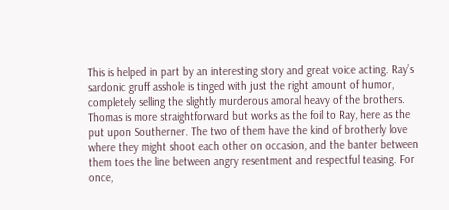This is helped in part by an interesting story and great voice acting. Ray’s sardonic gruff asshole is tinged with just the right amount of humor, completely selling the slightly murderous amoral heavy of the brothers. Thomas is more straightforward but works as the foil to Ray, here as the put upon Southerner. The two of them have the kind of brotherly love where they might shoot each other on occasion, and the banter between them toes the line between angry resentment and respectful teasing. For once,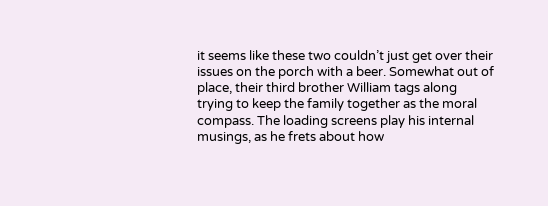it seems like these two couldn’t just get over their issues on the porch with a beer. Somewhat out of place, their third brother William tags along trying to keep the family together as the moral compass. The loading screens play his internal musings, as he frets about how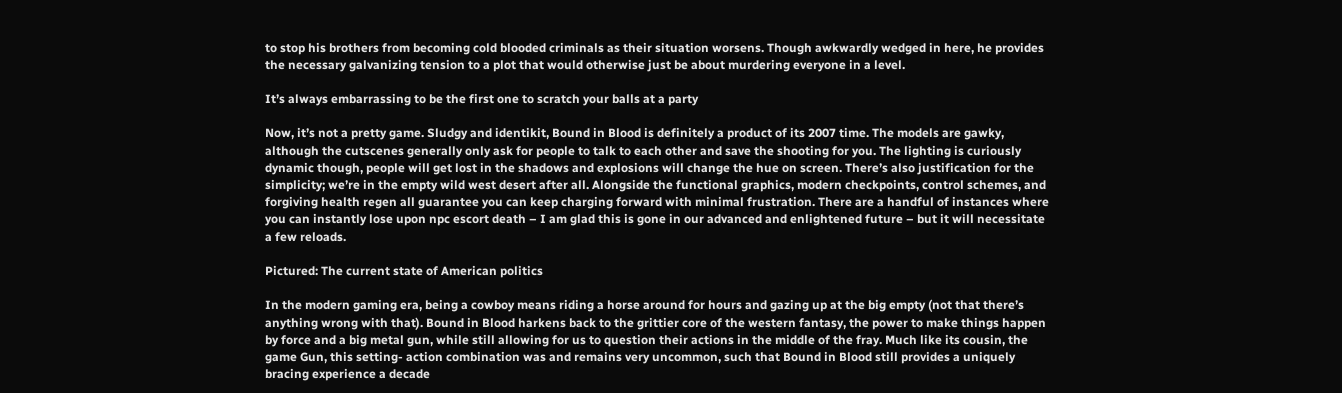to stop his brothers from becoming cold blooded criminals as their situation worsens. Though awkwardly wedged in here, he provides the necessary galvanizing tension to a plot that would otherwise just be about murdering everyone in a level.

It’s always embarrassing to be the first one to scratch your balls at a party

Now, it’s not a pretty game. Sludgy and identikit, Bound in Blood is definitely a product of its 2007 time. The models are gawky, although the cutscenes generally only ask for people to talk to each other and save the shooting for you. The lighting is curiously dynamic though, people will get lost in the shadows and explosions will change the hue on screen. There’s also justification for the simplicity; we’re in the empty wild west desert after all. Alongside the functional graphics, modern checkpoints, control schemes, and forgiving health regen all guarantee you can keep charging forward with minimal frustration. There are a handful of instances where you can instantly lose upon npc escort death – I am glad this is gone in our advanced and enlightened future – but it will necessitate a few reloads.

Pictured: The current state of American politics

In the modern gaming era, being a cowboy means riding a horse around for hours and gazing up at the big empty (not that there’s anything wrong with that). Bound in Blood harkens back to the grittier core of the western fantasy, the power to make things happen by force and a big metal gun, while still allowing for us to question their actions in the middle of the fray. Much like its cousin, the game Gun, this setting- action combination was and remains very uncommon, such that Bound in Blood still provides a uniquely bracing experience a decade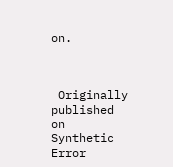on.



 Originally published on Synthetic Error